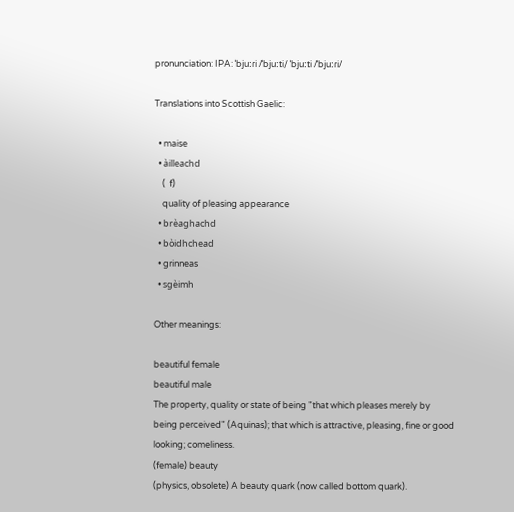pronunciation: IPA: ˈbjuːɾi /ˈbjuːti/ ˈbjuːti /ˈbjuːɾi/

Translations into Scottish Gaelic:

  • maise
  • àilleachd
    (  f)
    quality of pleasing appearance
  • brèaghachd
  • bòidhchead
  • grinneas
  • sgèimh

Other meanings:

beautiful female
beautiful male
The property, quality or state of being "that which pleases merely by being perceived" (Aquinas); that which is attractive, pleasing, fine or good looking; comeliness.
(female) beauty
(physics, obsolete) A beauty quark (now called bottom quark).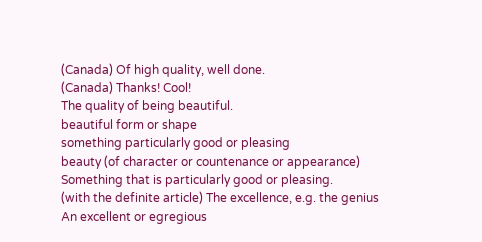(Canada) Of high quality, well done.
(Canada) Thanks! Cool!
The quality of being beautiful.
beautiful form or shape
something particularly good or pleasing
beauty (of character or countenance or appearance)
Something that is particularly good or pleasing.
(with the definite article) The excellence, e.g. the genius
An excellent or egregious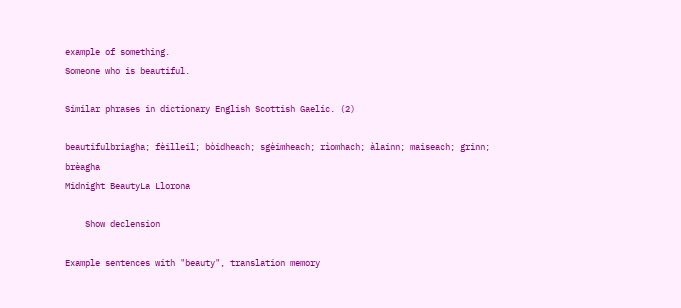example of something.
Someone who is beautiful.

Similar phrases in dictionary English Scottish Gaelic. (2)

beautifulbriagha; fèilleil; bòidheach; sgèimheach; rìomhach; àlainn; maiseach; grinn; brèagha
Midnight BeautyLa Llorona

    Show declension

Example sentences with "beauty", translation memory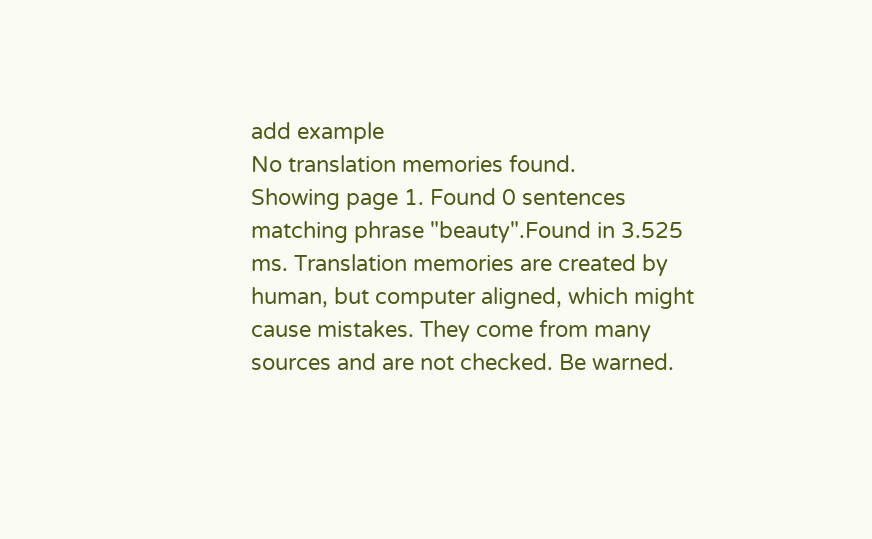add example
No translation memories found.
Showing page 1. Found 0 sentences matching phrase "beauty".Found in 3.525 ms. Translation memories are created by human, but computer aligned, which might cause mistakes. They come from many sources and are not checked. Be warned.